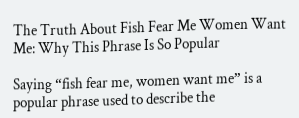The Truth About Fish Fear Me Women Want Me: Why This Phrase Is So Popular

Saying “fish fear me, women want me” is a popular phrase used to describe the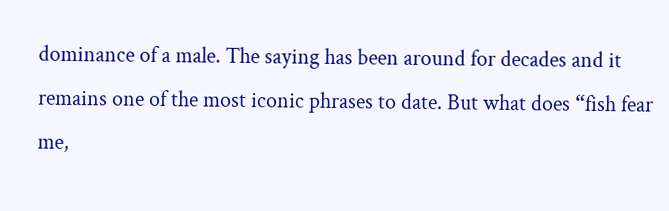dominance of a male. The saying has been around for decades and it remains one of the most iconic phrases to date. But what does “fish fear me,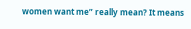women want me” really mean? It means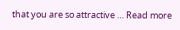that you are so attractive … Read more